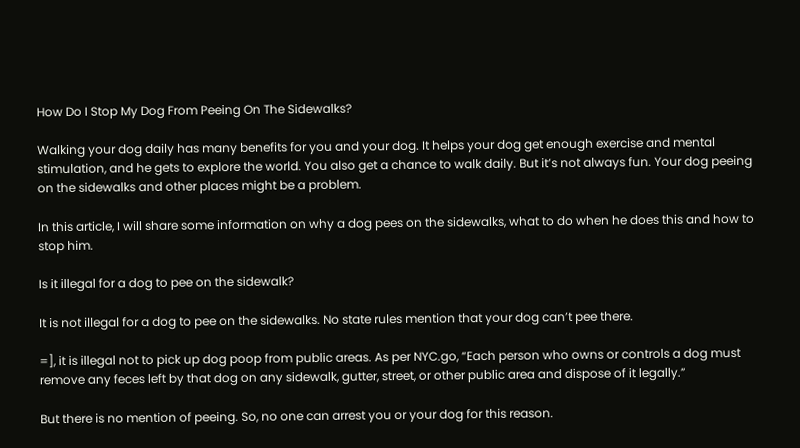How Do I Stop My Dog From Peeing On The Sidewalks?

Walking your dog daily has many benefits for you and your dog. It helps your dog get enough exercise and mental stimulation, and he gets to explore the world. You also get a chance to walk daily. But it’s not always fun. Your dog peeing on the sidewalks and other places might be a problem.

In this article, I will share some information on why a dog pees on the sidewalks, what to do when he does this and how to stop him.

Is it illegal for a dog to pee on the sidewalk?

It is not illegal for a dog to pee on the sidewalks. No state rules mention that your dog can’t pee there.

=], it is illegal not to pick up dog poop from public areas. As per NYC.go, “Each person who owns or controls a dog must remove any feces left by that dog on any sidewalk, gutter, street, or other public area and dispose of it legally.”

But there is no mention of peeing. So, no one can arrest you or your dog for this reason.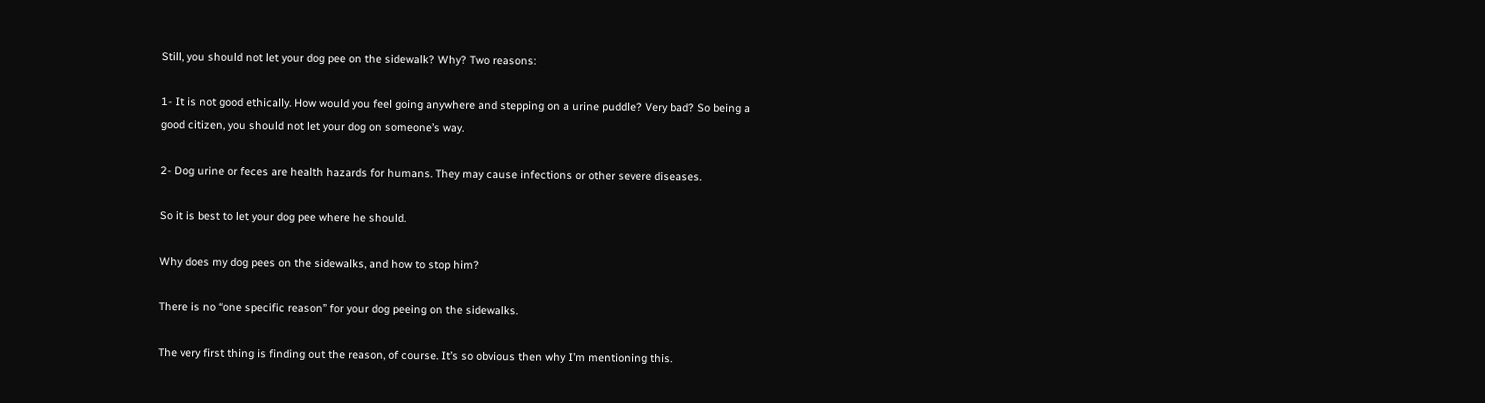Still, you should not let your dog pee on the sidewalk? Why? Two reasons:

1- It is not good ethically. How would you feel going anywhere and stepping on a urine puddle? Very bad? So being a good citizen, you should not let your dog on someone’s way.

2- Dog urine or feces are health hazards for humans. They may cause infections or other severe diseases.

So it is best to let your dog pee where he should.

Why does my dog pees on the sidewalks, and how to stop him?

There is no “one specific reason” for your dog peeing on the sidewalks.

The very first thing is finding out the reason, of course. It’s so obvious then why I’m mentioning this.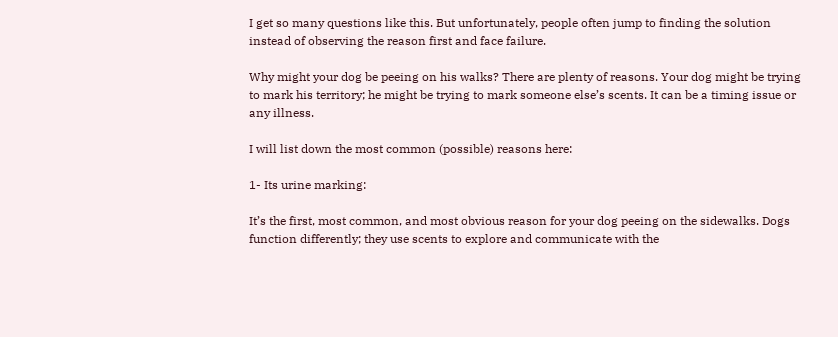I get so many questions like this. But unfortunately, people often jump to finding the solution instead of observing the reason first and face failure.

Why might your dog be peeing on his walks? There are plenty of reasons. Your dog might be trying to mark his territory; he might be trying to mark someone else’s scents. It can be a timing issue or any illness.

I will list down the most common (possible) reasons here:

1- Its urine marking:

It’s the first, most common, and most obvious reason for your dog peeing on the sidewalks. Dogs function differently; they use scents to explore and communicate with the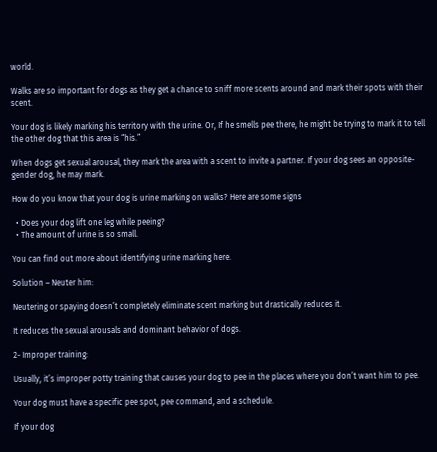world.

Walks are so important for dogs as they get a chance to sniff more scents around and mark their spots with their scent.

Your dog is likely marking his territory with the urine. Or, If he smells pee there, he might be trying to mark it to tell the other dog that this area is “his.”

When dogs get sexual arousal, they mark the area with a scent to invite a partner. If your dog sees an opposite-gender dog, he may mark.

How do you know that your dog is urine marking on walks? Here are some signs

  • Does your dog lift one leg while peeing?
  • The amount of urine is so small.

You can find out more about identifying urine marking here.

Solution – Neuter him:

Neutering or spaying doesn’t completely eliminate scent marking but drastically reduces it.

It reduces the sexual arousals and dominant behavior of dogs.

2- Improper training:

Usually, it’s improper potty training that causes your dog to pee in the places where you don’t want him to pee.

Your dog must have a specific pee spot, pee command, and a schedule.

If your dog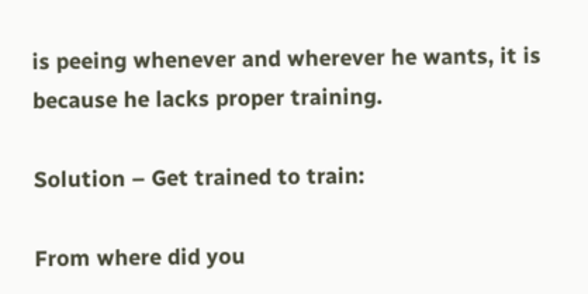is peeing whenever and wherever he wants, it is because he lacks proper training.

Solution – Get trained to train:

From where did you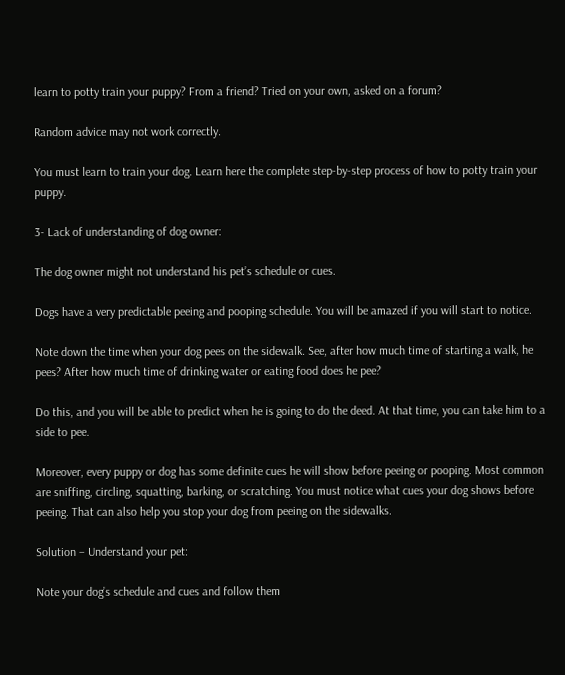learn to potty train your puppy? From a friend? Tried on your own, asked on a forum?

Random advice may not work correctly.

You must learn to train your dog. Learn here the complete step-by-step process of how to potty train your puppy.

3- Lack of understanding of dog owner:

The dog owner might not understand his pet’s schedule or cues.

Dogs have a very predictable peeing and pooping schedule. You will be amazed if you will start to notice.

Note down the time when your dog pees on the sidewalk. See, after how much time of starting a walk, he pees? After how much time of drinking water or eating food does he pee?

Do this, and you will be able to predict when he is going to do the deed. At that time, you can take him to a side to pee.

Moreover, every puppy or dog has some definite cues he will show before peeing or pooping. Most common are sniffing, circling, squatting, barking, or scratching. You must notice what cues your dog shows before peeing. That can also help you stop your dog from peeing on the sidewalks.

Solution – Understand your pet:

Note your dog’s schedule and cues and follow them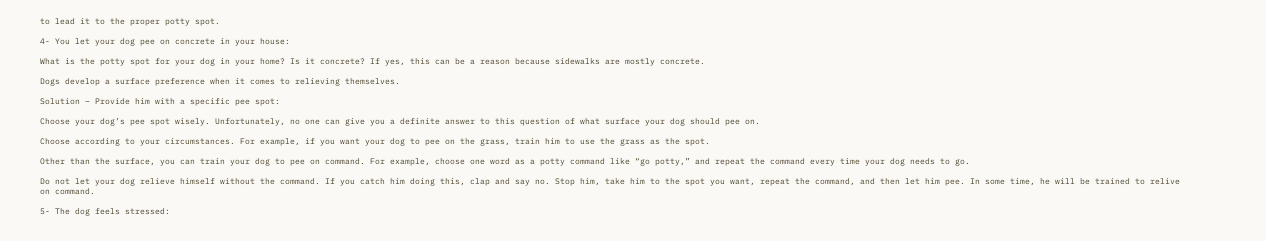to lead it to the proper potty spot.

4- You let your dog pee on concrete in your house:

What is the potty spot for your dog in your home? Is it concrete? If yes, this can be a reason because sidewalks are mostly concrete.

Dogs develop a surface preference when it comes to relieving themselves.

Solution – Provide him with a specific pee spot:

Choose your dog’s pee spot wisely. Unfortunately, no one can give you a definite answer to this question of what surface your dog should pee on.

Choose according to your circumstances. For example, if you want your dog to pee on the grass, train him to use the grass as the spot.

Other than the surface, you can train your dog to pee on command. For example, choose one word as a potty command like “go potty,” and repeat the command every time your dog needs to go.

Do not let your dog relieve himself without the command. If you catch him doing this, clap and say no. Stop him, take him to the spot you want, repeat the command, and then let him pee. In some time, he will be trained to relive on command.

5- The dog feels stressed: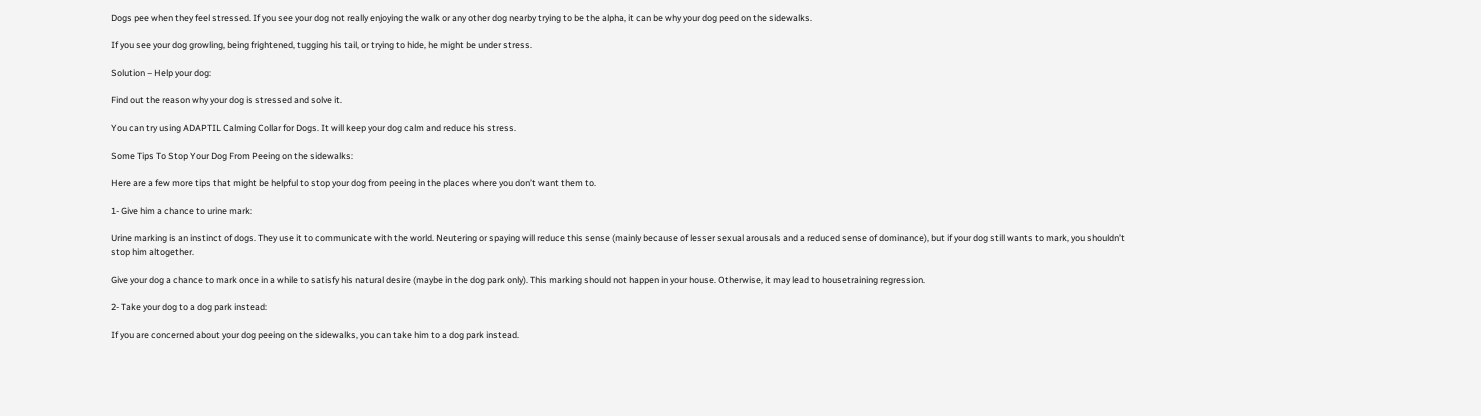Dogs pee when they feel stressed. If you see your dog not really enjoying the walk or any other dog nearby trying to be the alpha, it can be why your dog peed on the sidewalks.

If you see your dog growling, being frightened, tugging his tail, or trying to hide, he might be under stress.

Solution – Help your dog:

Find out the reason why your dog is stressed and solve it.

You can try using ADAPTIL Calming Collar for Dogs. It will keep your dog calm and reduce his stress.

Some Tips To Stop Your Dog From Peeing on the sidewalks:

Here are a few more tips that might be helpful to stop your dog from peeing in the places where you don’t want them to.

1- Give him a chance to urine mark:

Urine marking is an instinct of dogs. They use it to communicate with the world. Neutering or spaying will reduce this sense (mainly because of lesser sexual arousals and a reduced sense of dominance), but if your dog still wants to mark, you shouldn’t stop him altogether.

Give your dog a chance to mark once in a while to satisfy his natural desire (maybe in the dog park only). This marking should not happen in your house. Otherwise, it may lead to housetraining regression.

2- Take your dog to a dog park instead:

If you are concerned about your dog peeing on the sidewalks, you can take him to a dog park instead.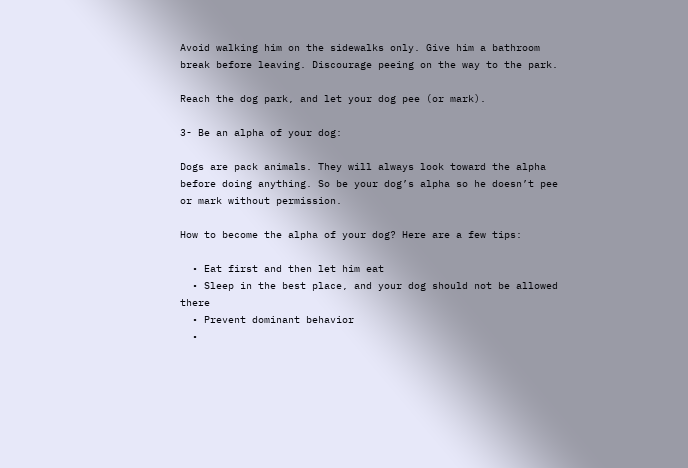Avoid walking him on the sidewalks only. Give him a bathroom break before leaving. Discourage peeing on the way to the park.

Reach the dog park, and let your dog pee (or mark).

3- Be an alpha of your dog:

Dogs are pack animals. They will always look toward the alpha before doing anything. So be your dog’s alpha so he doesn’t pee or mark without permission.

How to become the alpha of your dog? Here are a few tips:

  • Eat first and then let him eat
  • Sleep in the best place, and your dog should not be allowed there
  • Prevent dominant behavior
  •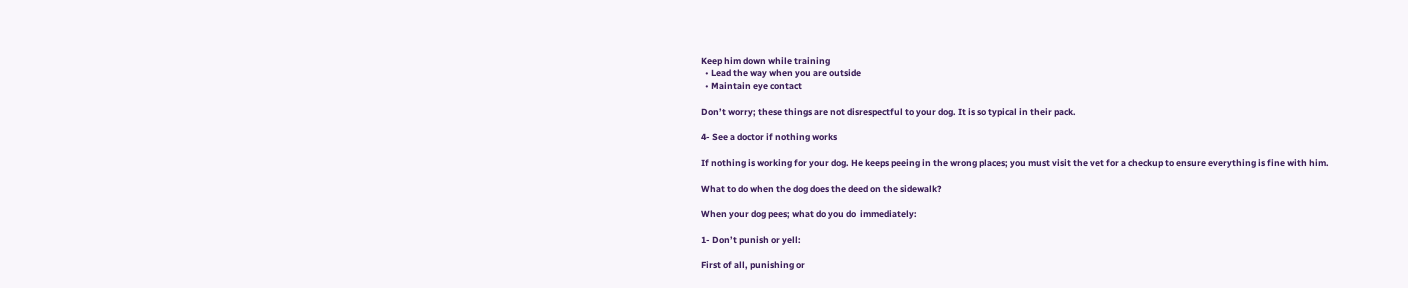Keep him down while training
  • Lead the way when you are outside
  • Maintain eye contact

Don’t worry; these things are not disrespectful to your dog. It is so typical in their pack.

4- See a doctor if nothing works

If nothing is working for your dog. He keeps peeing in the wrong places; you must visit the vet for a checkup to ensure everything is fine with him.

What to do when the dog does the deed on the sidewalk?

When your dog pees; what do you do  immediately:

1- Don’t punish or yell:

First of all, punishing or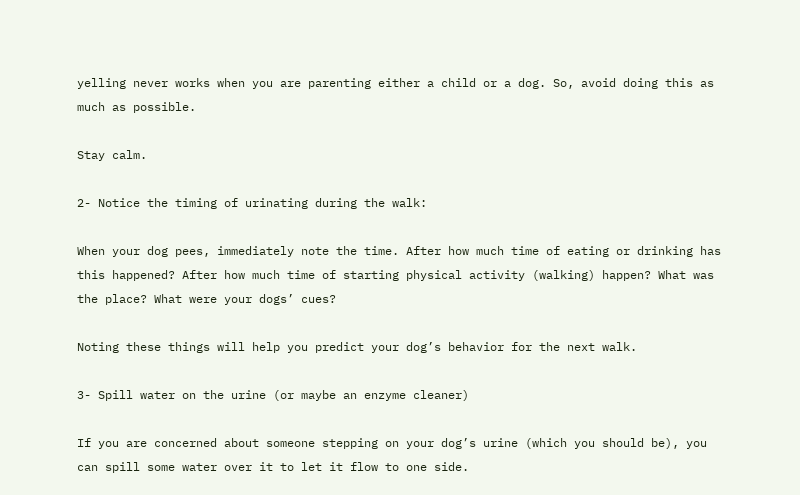yelling never works when you are parenting either a child or a dog. So, avoid doing this as much as possible.

Stay calm.

2- Notice the timing of urinating during the walk:

When your dog pees, immediately note the time. After how much time of eating or drinking has this happened? After how much time of starting physical activity (walking) happen? What was the place? What were your dogs’ cues?

Noting these things will help you predict your dog’s behavior for the next walk.

3- Spill water on the urine (or maybe an enzyme cleaner)

If you are concerned about someone stepping on your dog’s urine (which you should be), you can spill some water over it to let it flow to one side.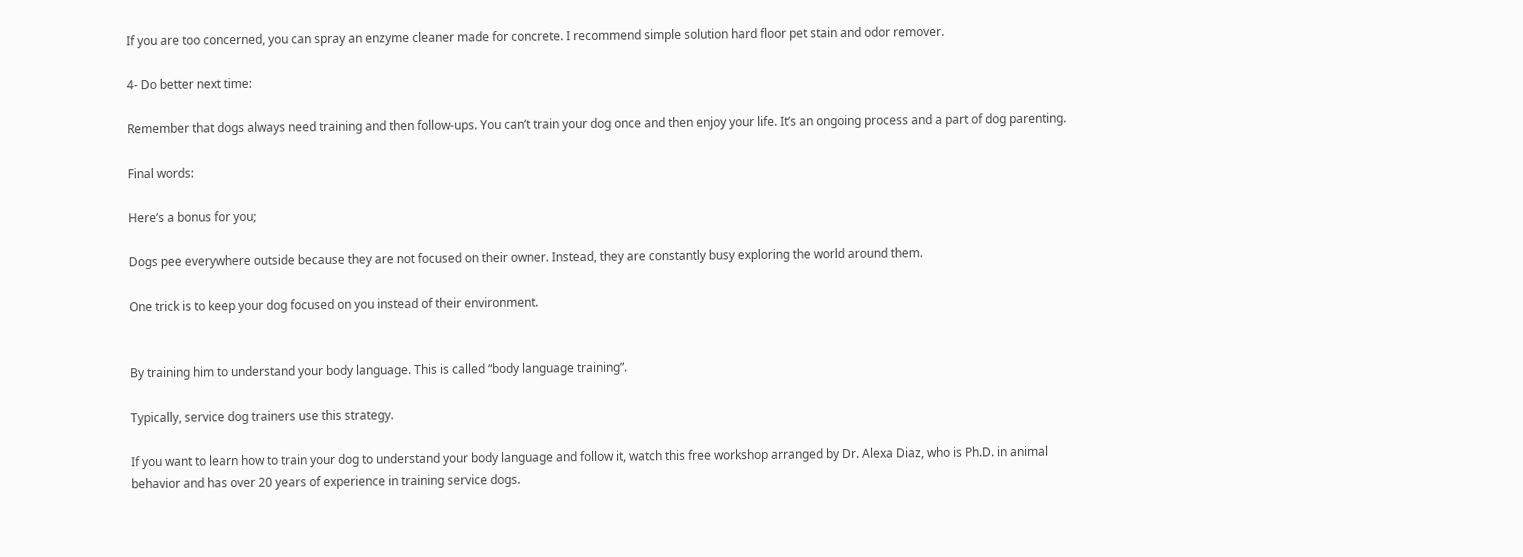If you are too concerned, you can spray an enzyme cleaner made for concrete. I recommend simple solution hard floor pet stain and odor remover.

4- Do better next time:

Remember that dogs always need training and then follow-ups. You can’t train your dog once and then enjoy your life. It’s an ongoing process and a part of dog parenting.

Final words:

Here’s a bonus for you;

Dogs pee everywhere outside because they are not focused on their owner. Instead, they are constantly busy exploring the world around them.

One trick is to keep your dog focused on you instead of their environment.


By training him to understand your body language. This is called “body language training”.

Typically, service dog trainers use this strategy.

If you want to learn how to train your dog to understand your body language and follow it, watch this free workshop arranged by Dr. Alexa Diaz, who is Ph.D. in animal behavior and has over 20 years of experience in training service dogs.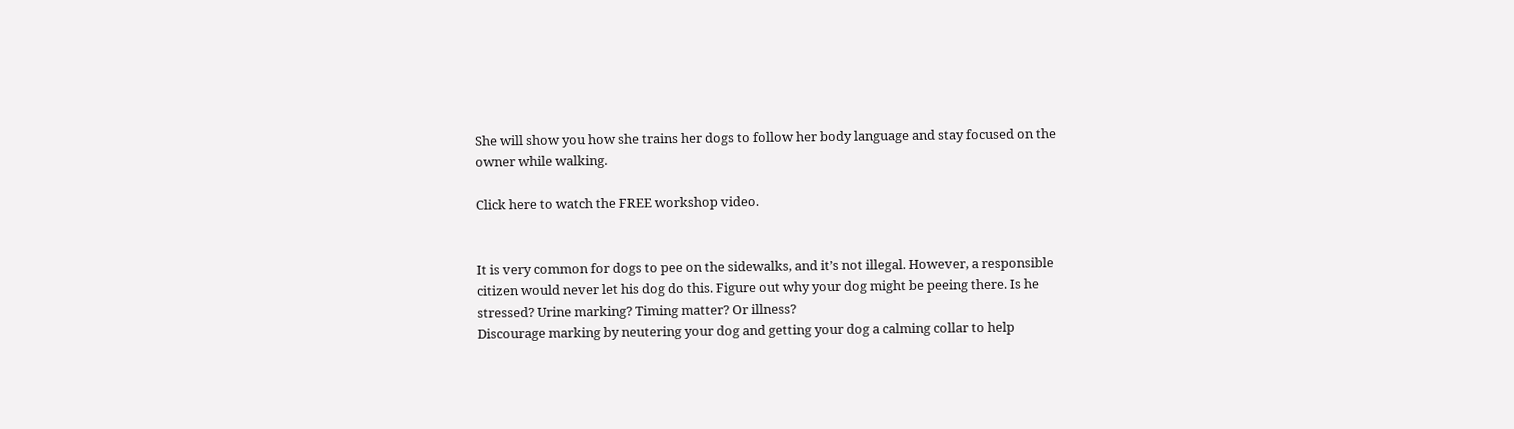She will show you how she trains her dogs to follow her body language and stay focused on the owner while walking.

Click here to watch the FREE workshop video.


It is very common for dogs to pee on the sidewalks, and it’s not illegal. However, a responsible citizen would never let his dog do this. Figure out why your dog might be peeing there. Is he stressed? Urine marking? Timing matter? Or illness?
Discourage marking by neutering your dog and getting your dog a calming collar to help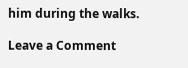him during the walks.

Leave a Comment